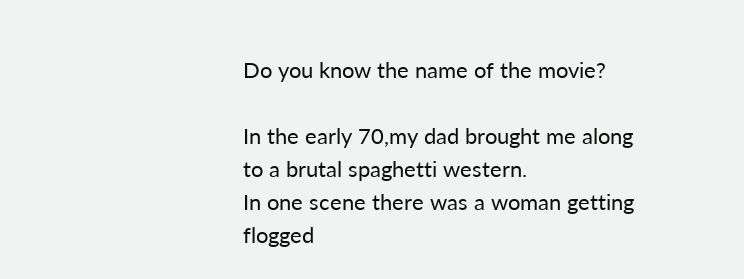Do you know the name of the movie?

In the early 70,my dad brought me along to a brutal spaghetti western.
In one scene there was a woman getting flogged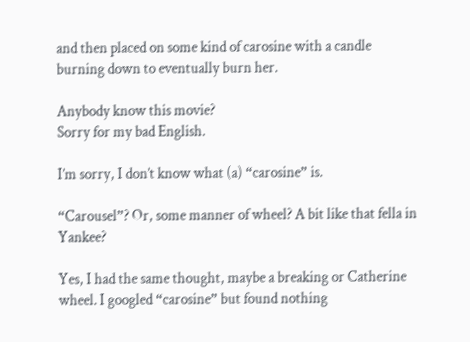and then placed on some kind of carosine with a candle
burning down to eventually burn her.

Anybody know this movie?
Sorry for my bad English.

I’m sorry, I don’t know what (a) “carosine” is.

“Carousel”? Or, some manner of wheel? A bit like that fella in Yankee?

Yes, I had the same thought, maybe a breaking or Catherine wheel. I googled “carosine” but found nothing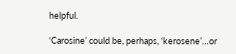helpful.

‘Carosine’ could be, perhaps, ‘kerosene’…or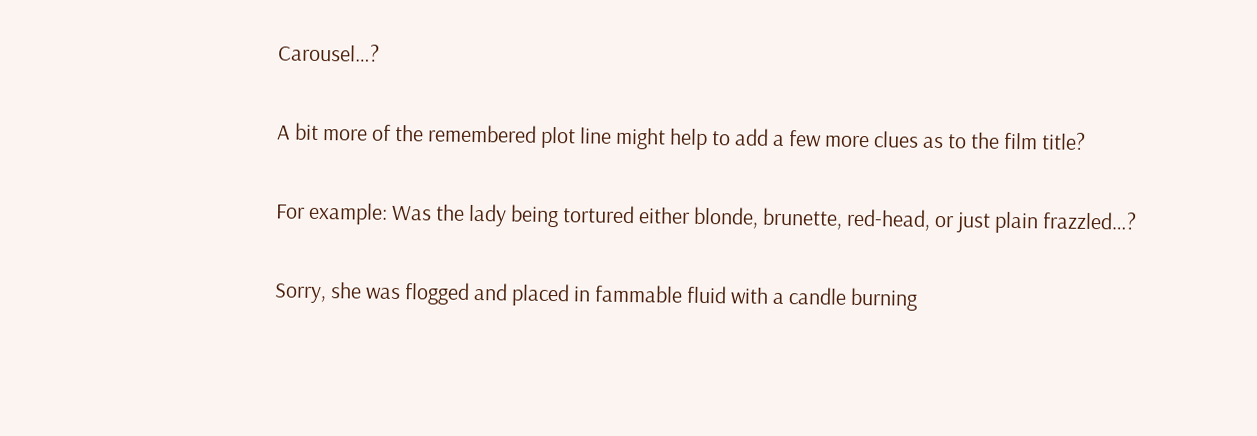Carousel…?

A bit more of the remembered plot line might help to add a few more clues as to the film title?

For example: Was the lady being tortured either blonde, brunette, red-head, or just plain frazzled…?

Sorry, she was flogged and placed in fammable fluid with a candle burning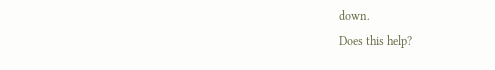down.
Does this help?